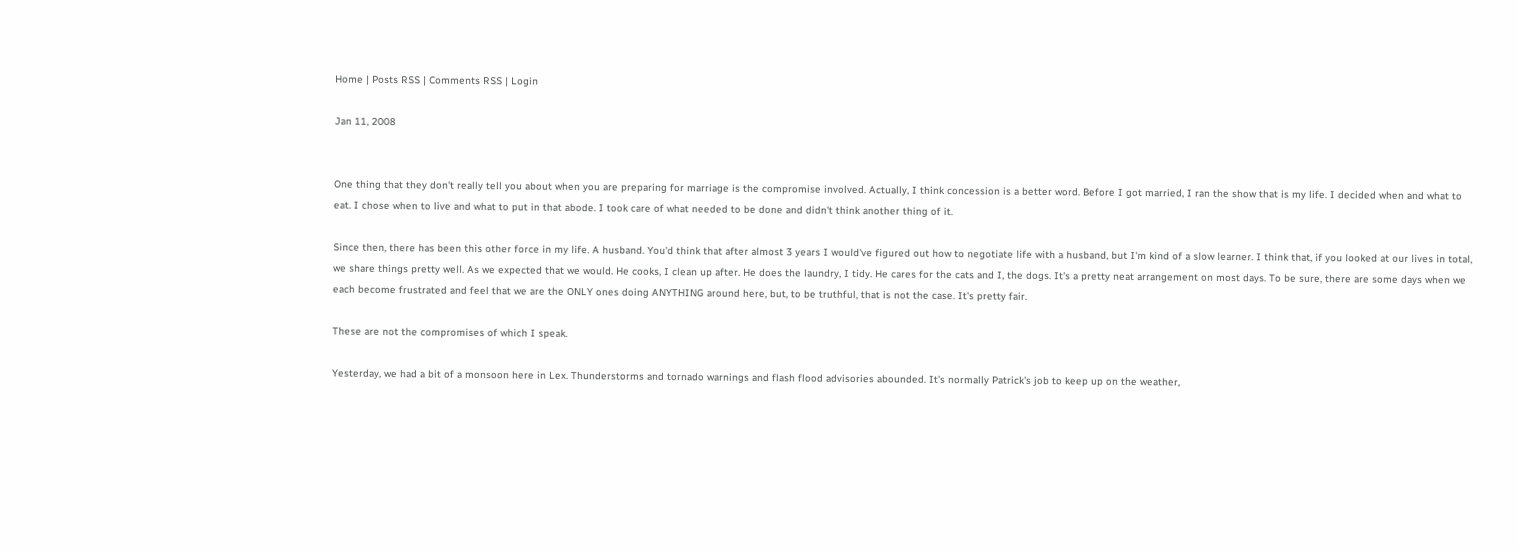Home | Posts RSS | Comments RSS | Login

Jan 11, 2008


One thing that they don't really tell you about when you are preparing for marriage is the compromise involved. Actually, I think concession is a better word. Before I got married, I ran the show that is my life. I decided when and what to eat. I chose when to live and what to put in that abode. I took care of what needed to be done and didn't think another thing of it.

Since then, there has been this other force in my life. A husband. You'd think that after almost 3 years I would've figured out how to negotiate life with a husband, but I'm kind of a slow learner. I think that, if you looked at our lives in total, we share things pretty well. As we expected that we would. He cooks, I clean up after. He does the laundry, I tidy. He cares for the cats and I, the dogs. It's a pretty neat arrangement on most days. To be sure, there are some days when we each become frustrated and feel that we are the ONLY ones doing ANYTHING around here, but, to be truthful, that is not the case. It's pretty fair.

These are not the compromises of which I speak.

Yesterday, we had a bit of a monsoon here in Lex. Thunderstorms and tornado warnings and flash flood advisories abounded. It's normally Patrick's job to keep up on the weather,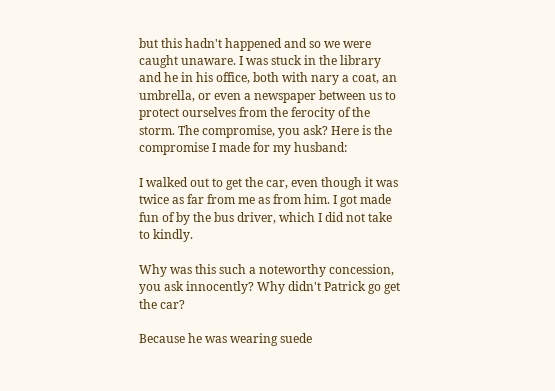but this hadn't happened and so we were caught unaware. I was stuck in the library and he in his office, both with nary a coat, an umbrella, or even a newspaper between us to protect ourselves from the ferocity of the storm. The compromise, you ask? Here is the compromise I made for my husband:

I walked out to get the car, even though it was twice as far from me as from him. I got made fun of by the bus driver, which I did not take to kindly.

Why was this such a noteworthy concession, you ask innocently? Why didn't Patrick go get the car?

Because he was wearing suede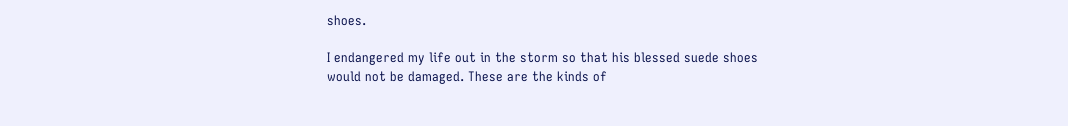shoes.

I endangered my life out in the storm so that his blessed suede shoes would not be damaged. These are the kinds of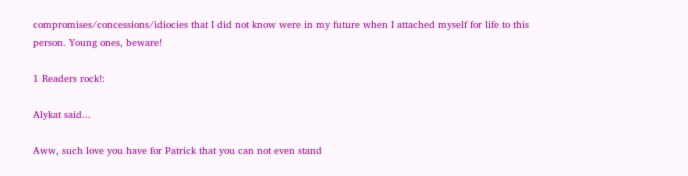compromises/concessions/idiocies that I did not know were in my future when I attached myself for life to this person. Young ones, beware!

1 Readers rock!:

Alykat said...

Aww, such love you have for Patrick that you can not even stand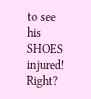to see his SHOES injured! Right?